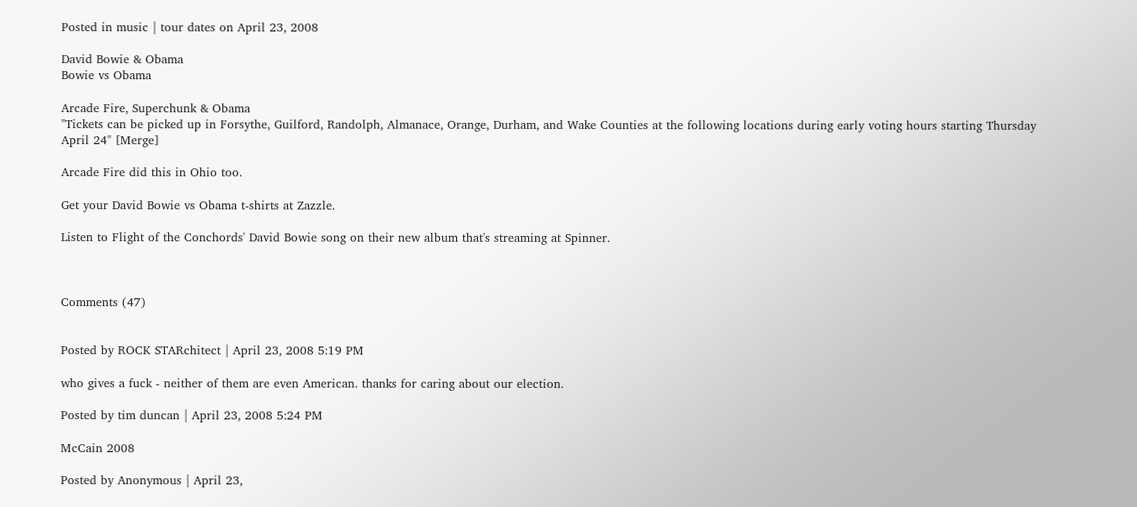Posted in music | tour dates on April 23, 2008

David Bowie & Obama
Bowie vs Obama

Arcade Fire, Superchunk & Obama
"Tickets can be picked up in Forsythe, Guilford, Randolph, Almanace, Orange, Durham, and Wake Counties at the following locations during early voting hours starting Thursday April 24" [Merge]

Arcade Fire did this in Ohio too.

Get your David Bowie vs Obama t-shirts at Zazzle.

Listen to Flight of the Conchords' David Bowie song on their new album that's streaming at Spinner.



Comments (47)


Posted by ROCK STARchitect | April 23, 2008 5:19 PM

who gives a fuck - neither of them are even American. thanks for caring about our election.

Posted by tim duncan | April 23, 2008 5:24 PM

McCain 2008

Posted by Anonymous | April 23,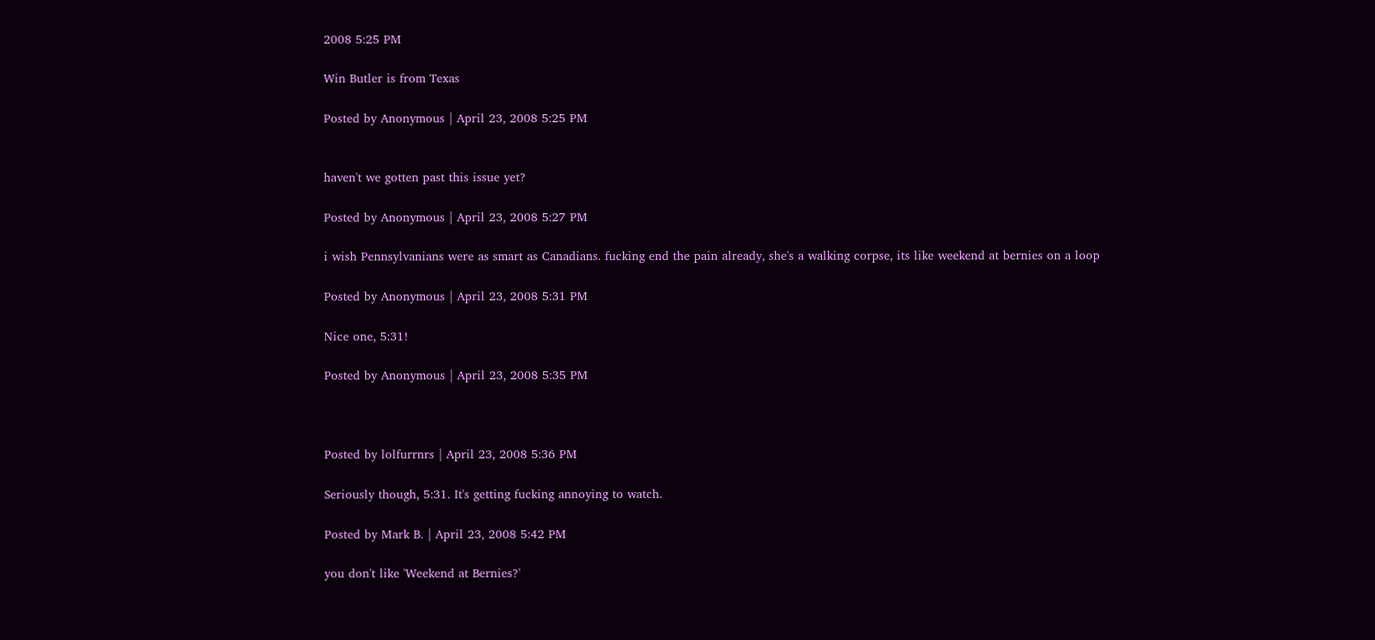2008 5:25 PM

Win Butler is from Texas

Posted by Anonymous | April 23, 2008 5:25 PM


haven't we gotten past this issue yet?

Posted by Anonymous | April 23, 2008 5:27 PM

i wish Pennsylvanians were as smart as Canadians. fucking end the pain already, she's a walking corpse, its like weekend at bernies on a loop

Posted by Anonymous | April 23, 2008 5:31 PM

Nice one, 5:31!

Posted by Anonymous | April 23, 2008 5:35 PM



Posted by lolfurrnrs | April 23, 2008 5:36 PM

Seriously though, 5:31. It's getting fucking annoying to watch.

Posted by Mark B. | April 23, 2008 5:42 PM

you don't like 'Weekend at Bernies?'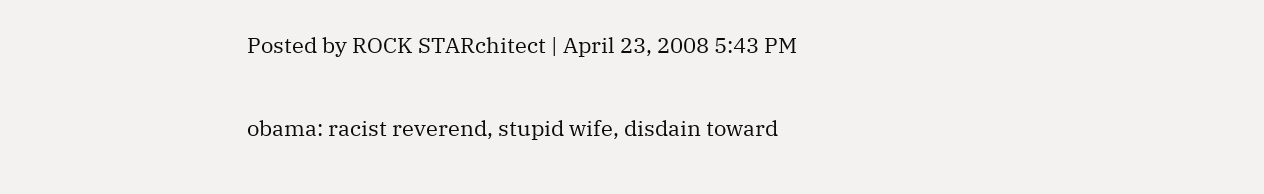Posted by ROCK STARchitect | April 23, 2008 5:43 PM

obama: racist reverend, stupid wife, disdain toward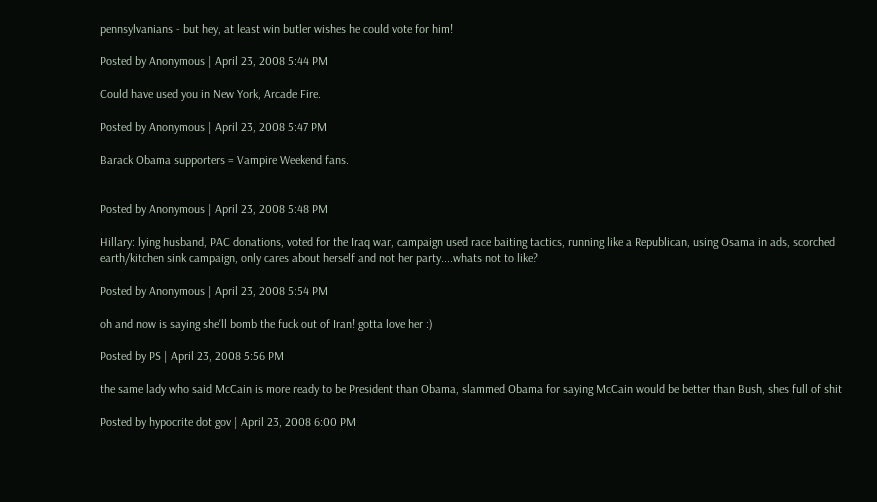pennsylvanians - but hey, at least win butler wishes he could vote for him!

Posted by Anonymous | April 23, 2008 5:44 PM

Could have used you in New York, Arcade Fire.

Posted by Anonymous | April 23, 2008 5:47 PM

Barack Obama supporters = Vampire Weekend fans.


Posted by Anonymous | April 23, 2008 5:48 PM

Hillary: lying husband, PAC donations, voted for the Iraq war, campaign used race baiting tactics, running like a Republican, using Osama in ads, scorched earth/kitchen sink campaign, only cares about herself and not her party....whats not to like?

Posted by Anonymous | April 23, 2008 5:54 PM

oh and now is saying she'll bomb the fuck out of Iran! gotta love her :)

Posted by PS | April 23, 2008 5:56 PM

the same lady who said McCain is more ready to be President than Obama, slammed Obama for saying McCain would be better than Bush, shes full of shit

Posted by hypocrite dot gov | April 23, 2008 6:00 PM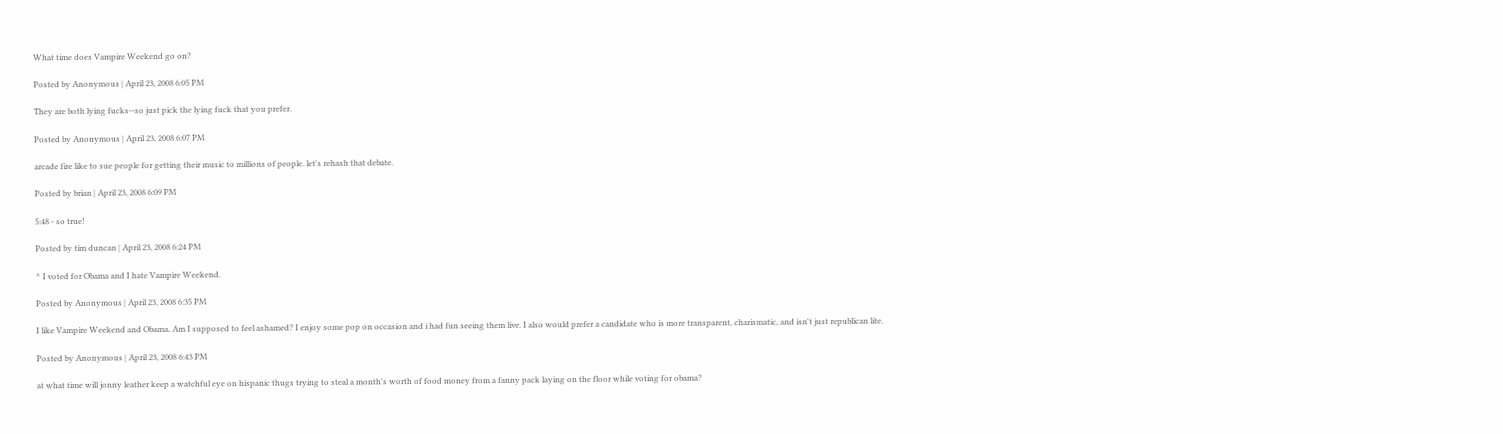What time does Vampire Weekend go on?

Posted by Anonymous | April 23, 2008 6:05 PM

They are both lying fucks--so just pick the lying fuck that you prefer.

Posted by Anonymous | April 23, 2008 6:07 PM

arcade fire like to sue people for getting their music to millions of people. let's rehash that debate.

Posted by brian | April 23, 2008 6:09 PM

5:48 - so true!

Posted by tim duncan | April 23, 2008 6:24 PM

^ I voted for Obama and I hate Vampire Weekend.

Posted by Anonymous | April 23, 2008 6:35 PM

I like Vampire Weekend and Obama. Am I supposed to feel ashamed? I enjoy some pop on occasion and i had fun seeing them live. I also would prefer a candidate who is more transparent, charismatic, and isn't just republican lite.

Posted by Anonymous | April 23, 2008 6:43 PM

at what time will jonny leather keep a watchful eye on hispanic thugs trying to steal a month's worth of food money from a fanny pack laying on the floor while voting for obama?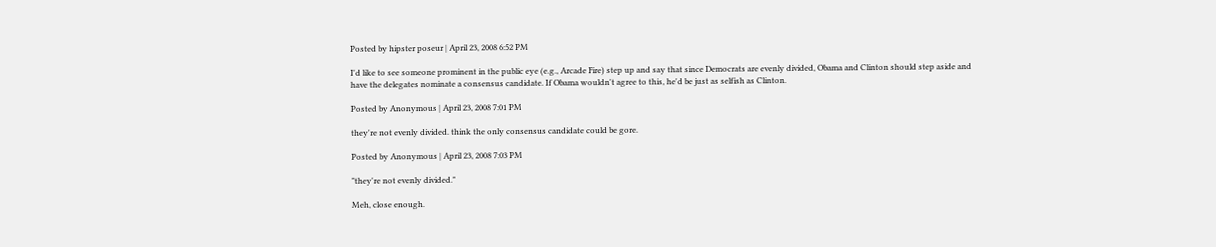Posted by hipster poseur | April 23, 2008 6:52 PM

I'd like to see someone prominent in the public eye (e.g., Arcade Fire) step up and say that since Democrats are evenly divided, Obama and Clinton should step aside and have the delegates nominate a consensus candidate. If Obama wouldn't agree to this, he'd be just as selfish as Clinton.

Posted by Anonymous | April 23, 2008 7:01 PM

they're not evenly divided. think the only consensus candidate could be gore.

Posted by Anonymous | April 23, 2008 7:03 PM

"they're not evenly divided."

Meh, close enough.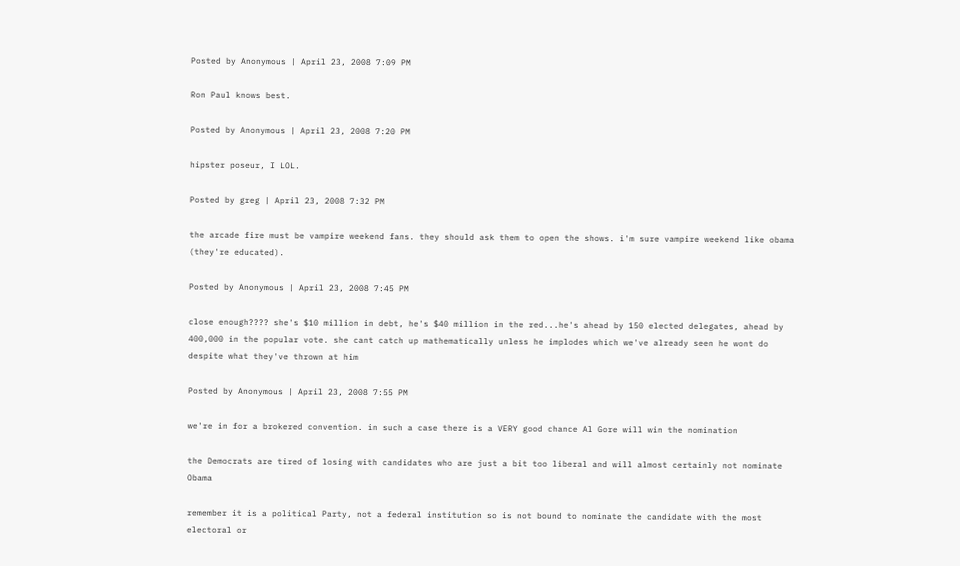Posted by Anonymous | April 23, 2008 7:09 PM

Ron Paul knows best.

Posted by Anonymous | April 23, 2008 7:20 PM

hipster poseur, I LOL.

Posted by greg | April 23, 2008 7:32 PM

the arcade fire must be vampire weekend fans. they should ask them to open the shows. i'm sure vampire weekend like obama (they're educated).

Posted by Anonymous | April 23, 2008 7:45 PM

close enough???? she's $10 million in debt, he's $40 million in the red...he's ahead by 150 elected delegates, ahead by 400,000 in the popular vote. she cant catch up mathematically unless he implodes which we've already seen he wont do despite what they've thrown at him

Posted by Anonymous | April 23, 2008 7:55 PM

we're in for a brokered convention. in such a case there is a VERY good chance Al Gore will win the nomination

the Democrats are tired of losing with candidates who are just a bit too liberal and will almost certainly not nominate Obama

remember it is a political Party, not a federal institution so is not bound to nominate the candidate with the most electoral or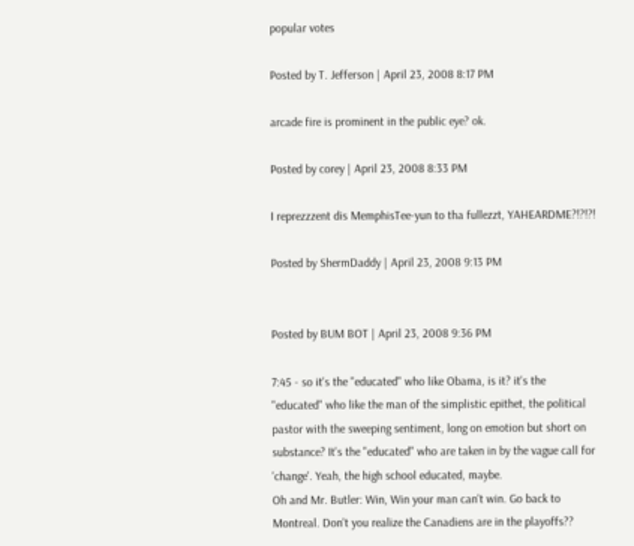popular votes

Posted by T. Jefferson | April 23, 2008 8:17 PM

arcade fire is prominent in the public eye? ok.

Posted by corey | April 23, 2008 8:33 PM

I reprezzzent dis MemphisTee-yun to tha fullezzt, YAHEARDME?!?!?!

Posted by ShermDaddy | April 23, 2008 9:13 PM


Posted by BUM BOT | April 23, 2008 9:36 PM

7:45 - so it's the "educated" who like Obama, is it? it's the "educated" who like the man of the simplistic epithet, the political pastor with the sweeping sentiment, long on emotion but short on substance? It's the "educated" who are taken in by the vague call for 'change'. Yeah, the high school educated, maybe.
Oh and Mr. Butler: Win, Win your man can't win. Go back to Montreal. Don't you realize the Canadiens are in the playoffs??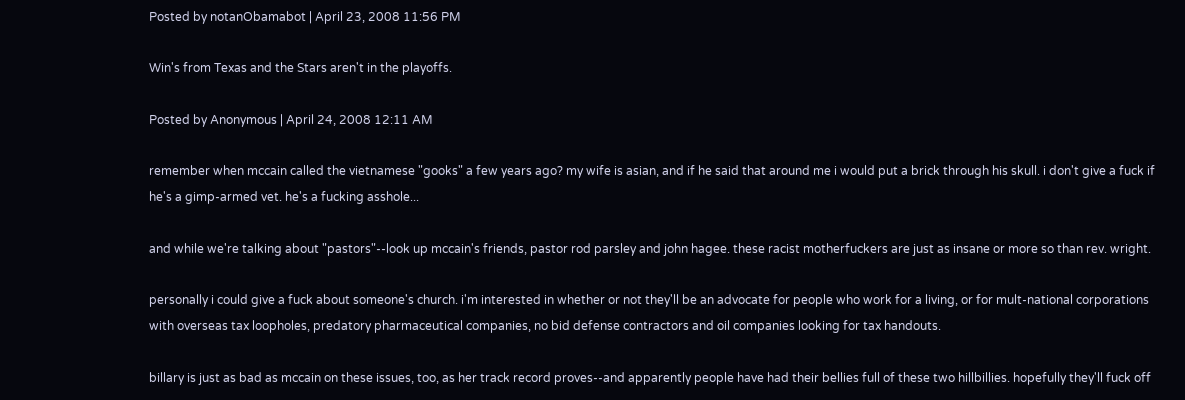Posted by notanObamabot | April 23, 2008 11:56 PM

Win's from Texas and the Stars aren't in the playoffs.

Posted by Anonymous | April 24, 2008 12:11 AM

remember when mccain called the vietnamese "gooks" a few years ago? my wife is asian, and if he said that around me i would put a brick through his skull. i don't give a fuck if he's a gimp-armed vet. he's a fucking asshole...

and while we're talking about "pastors"--look up mccain's friends, pastor rod parsley and john hagee. these racist motherfuckers are just as insane or more so than rev. wright.

personally i could give a fuck about someone's church. i'm interested in whether or not they'll be an advocate for people who work for a living, or for mult-national corporations with overseas tax loopholes, predatory pharmaceutical companies, no bid defense contractors and oil companies looking for tax handouts.

billary is just as bad as mccain on these issues, too, as her track record proves--and apparently people have had their bellies full of these two hillbillies. hopefully they'll fuck off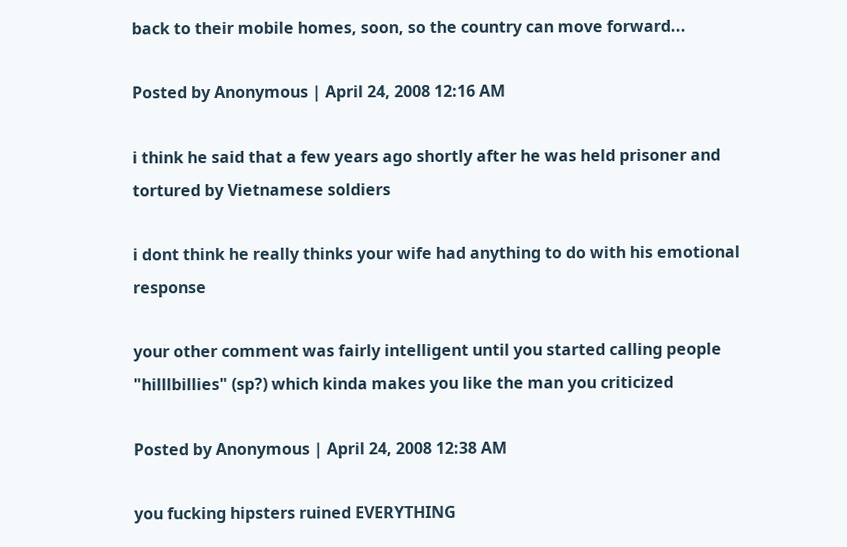back to their mobile homes, soon, so the country can move forward...

Posted by Anonymous | April 24, 2008 12:16 AM

i think he said that a few years ago shortly after he was held prisoner and tortured by Vietnamese soldiers

i dont think he really thinks your wife had anything to do with his emotional response

your other comment was fairly intelligent until you started calling people "hilllbillies" (sp?) which kinda makes you like the man you criticized

Posted by Anonymous | April 24, 2008 12:38 AM

you fucking hipsters ruined EVERYTHING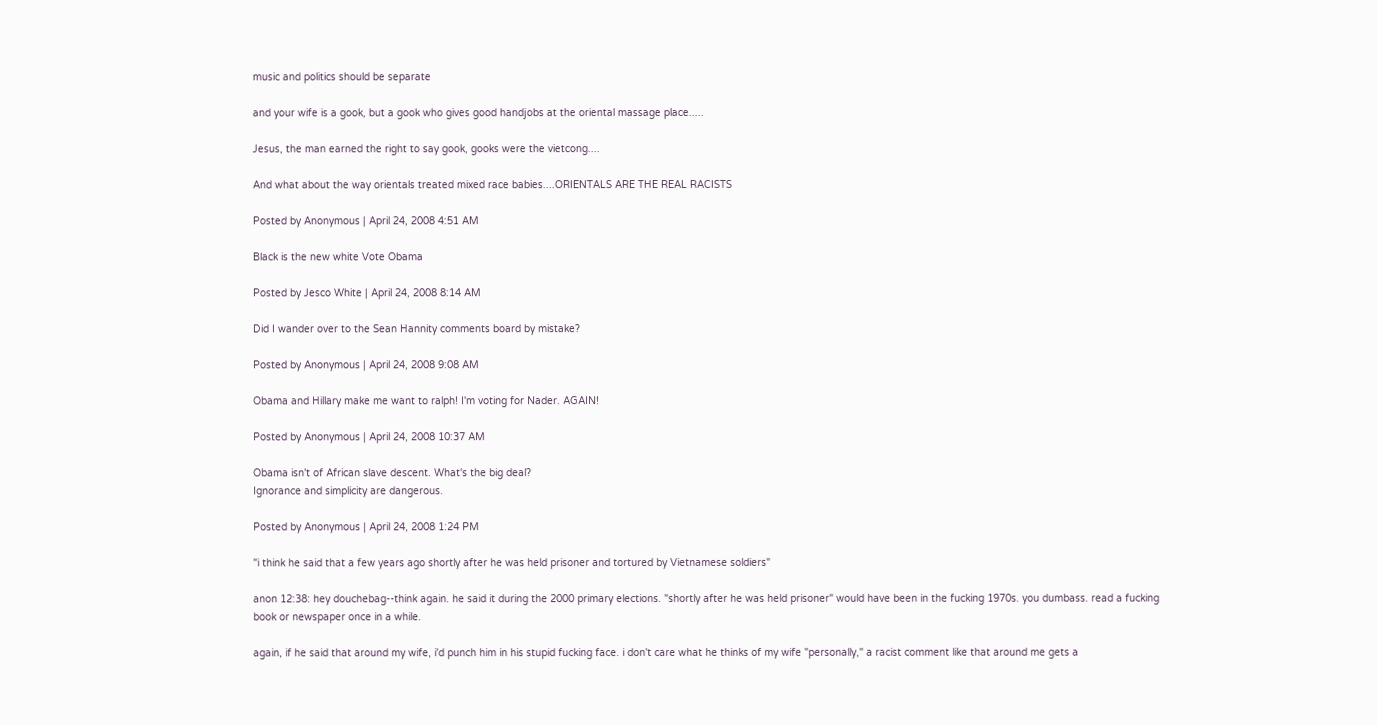music and politics should be separate

and your wife is a gook, but a gook who gives good handjobs at the oriental massage place.....

Jesus, the man earned the right to say gook, gooks were the vietcong....

And what about the way orientals treated mixed race babies....ORIENTALS ARE THE REAL RACISTS

Posted by Anonymous | April 24, 2008 4:51 AM

Black is the new white Vote Obama

Posted by Jesco White | April 24, 2008 8:14 AM

Did I wander over to the Sean Hannity comments board by mistake?

Posted by Anonymous | April 24, 2008 9:08 AM

Obama and Hillary make me want to ralph! I'm voting for Nader. AGAIN!

Posted by Anonymous | April 24, 2008 10:37 AM

Obama isn't of African slave descent. What's the big deal?
Ignorance and simplicity are dangerous.

Posted by Anonymous | April 24, 2008 1:24 PM

"i think he said that a few years ago shortly after he was held prisoner and tortured by Vietnamese soldiers"

anon 12:38: hey douchebag--think again. he said it during the 2000 primary elections. "shortly after he was held prisoner" would have been in the fucking 1970s. you dumbass. read a fucking book or newspaper once in a while.

again, if he said that around my wife, i'd punch him in his stupid fucking face. i don't care what he thinks of my wife "personally," a racist comment like that around me gets a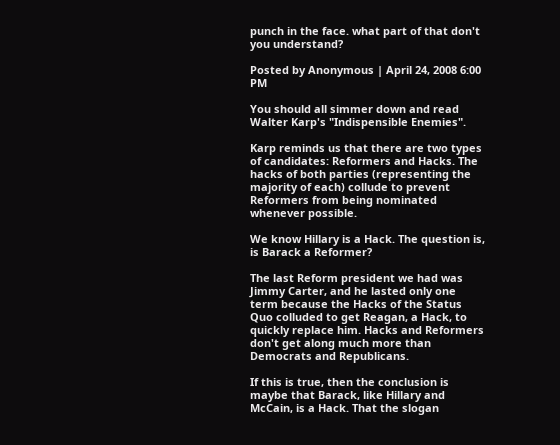punch in the face. what part of that don't you understand?

Posted by Anonymous | April 24, 2008 6:00 PM

You should all simmer down and read Walter Karp's "Indispensible Enemies".

Karp reminds us that there are two types of candidates: Reformers and Hacks. The hacks of both parties (representing the majority of each) collude to prevent Reformers from being nominated whenever possible.

We know Hillary is a Hack. The question is, is Barack a Reformer?

The last Reform president we had was Jimmy Carter, and he lasted only one term because the Hacks of the Status Quo colluded to get Reagan, a Hack, to quickly replace him. Hacks and Reformers don't get along much more than Democrats and Republicans.

If this is true, then the conclusion is maybe that Barack, like Hillary and McCain, is a Hack. That the slogan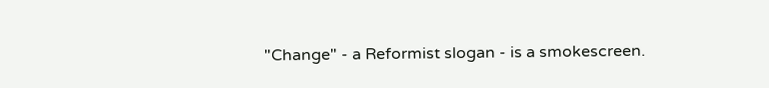"Change" - a Reformist slogan - is a smokescreen.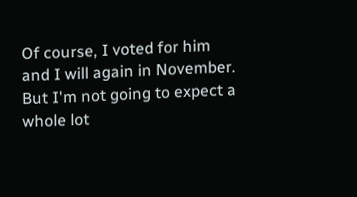Of course, I voted for him and I will again in November. But I'm not going to expect a whole lot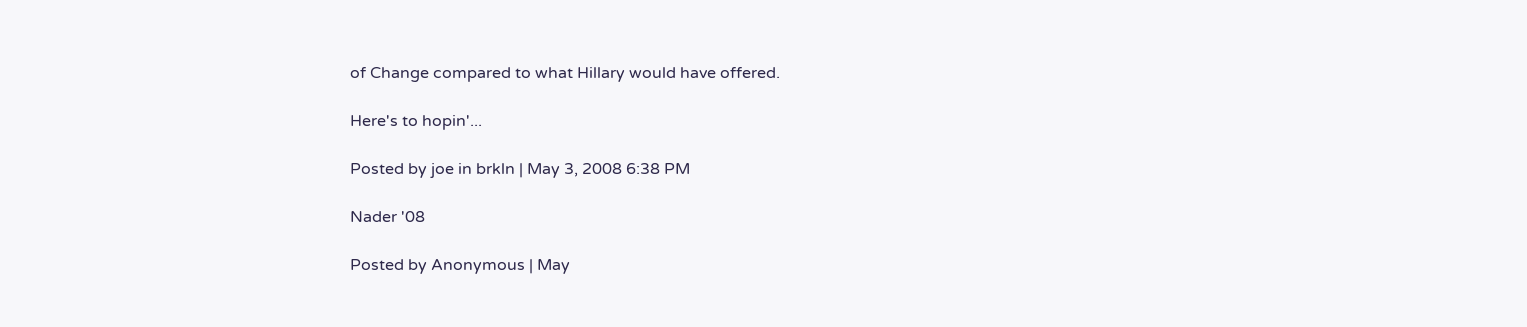of Change compared to what Hillary would have offered.

Here's to hopin'...

Posted by joe in brkln | May 3, 2008 6:38 PM

Nader '08

Posted by Anonymous | May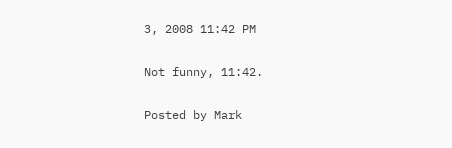3, 2008 11:42 PM

Not funny, 11:42.

Posted by Mark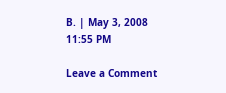B. | May 3, 2008 11:55 PM

Leave a Comment